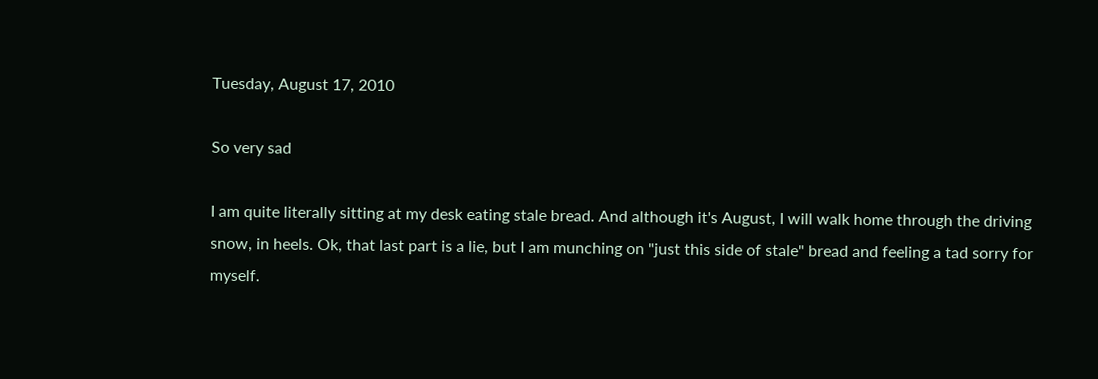Tuesday, August 17, 2010

So very sad

I am quite literally sitting at my desk eating stale bread. And although it's August, I will walk home through the driving snow, in heels. Ok, that last part is a lie, but I am munching on "just this side of stale" bread and feeling a tad sorry for myself.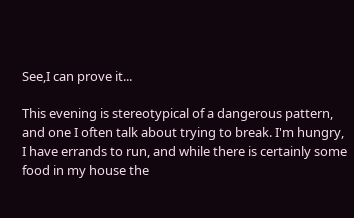See,I can prove it...

This evening is stereotypical of a dangerous pattern, and one I often talk about trying to break. I'm hungry, I have errands to run, and while there is certainly some food in my house the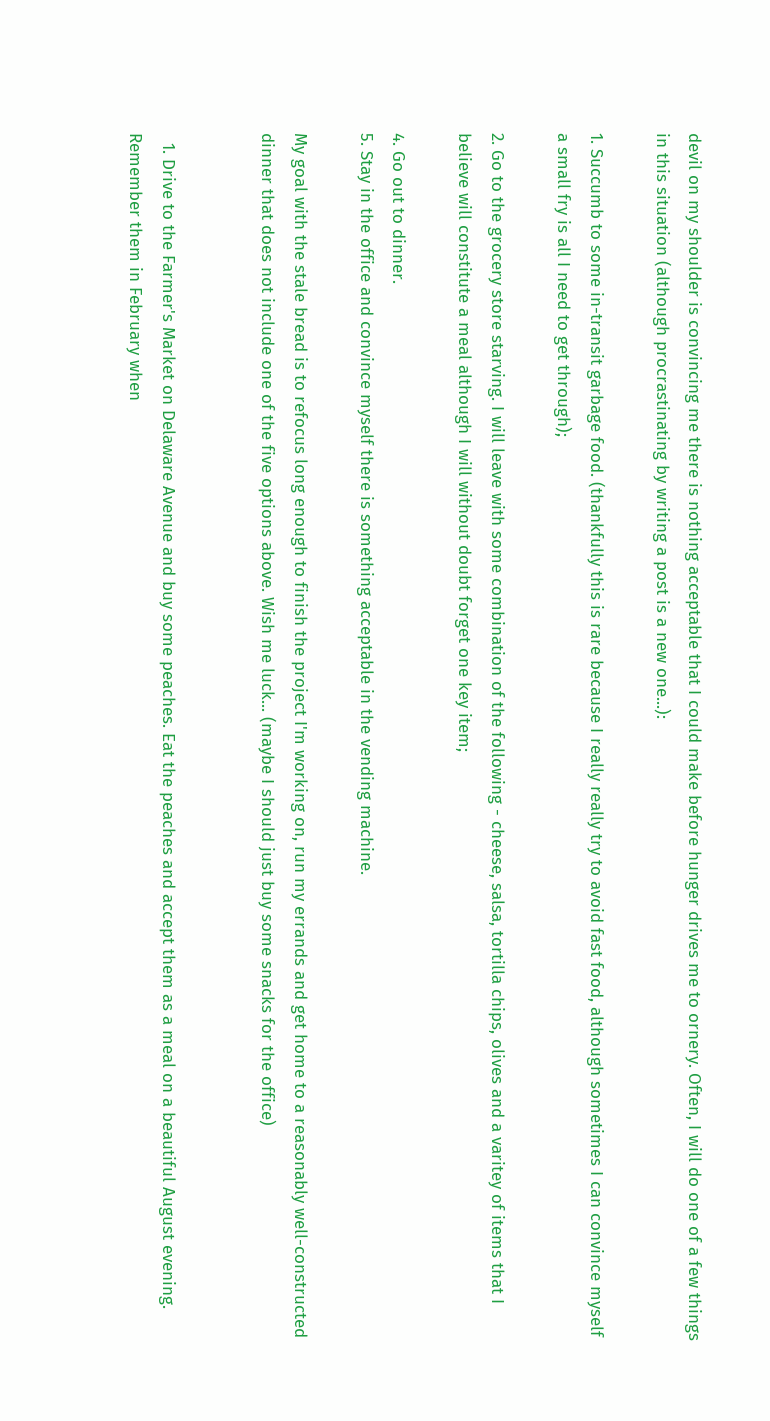devil on my shoulder is convincing me there is nothing acceptable that I could make before hunger drives me to ornery. Often, I will do one of a few things in this situation (although procrastinating by writing a post is a new one...):

1. Succumb to some in-transit garbage food. (thankfully this is rare because I really really try to avoid fast food, although sometimes I can convince myself a small fry is all I need to get through);

2. Go to the grocery store starving. I will leave with some combination of the following - cheese, salsa, tortilla chips, olives and a varitey of items that I believe will constitute a meal although I will without doubt forget one key item;

4. Go out to dinner.
5. Stay in the office and convince myself there is something acceptable in the vending machine.

My goal with the stale bread is to refocus long enough to finish the project I'm working on, run my errands and get home to a reasonably well-constructed dinner that does not include one of the five options above. Wish me luck... (maybe I should just buy some snacks for the office)


  1. Drive to the Farmer's Market on Delaware Avenue and buy some peaches. Eat the peaches and accept them as a meal on a beautiful August evening. Remember them in February when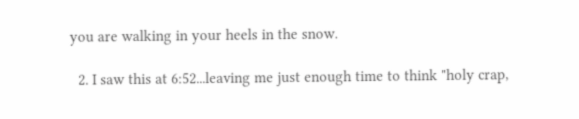you are walking in your heels in the snow.

  2. I saw this at 6:52...leaving me just enough time to think "holy crap,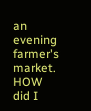an evening farmer's market. HOW did I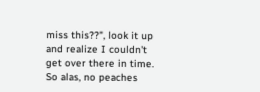miss this??", look it up and realize I couldn't get over there in time. So alas, no peaches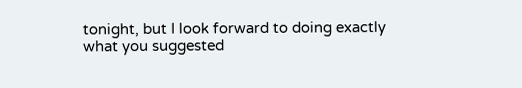tonight, but I look forward to doing exactly what you suggested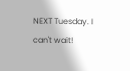NEXT Tuesday. I can't wait!